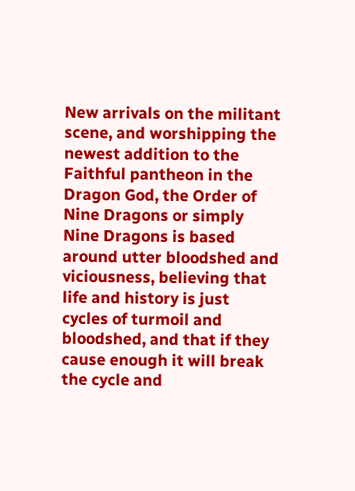New arrivals on the militant scene, and worshipping the newest addition to the Faithful pantheon in the Dragon God, the Order of Nine Dragons or simply Nine Dragons is based around utter bloodshed and viciousness, believing that life and history is just cycles of turmoil and bloodshed, and that if they cause enough it will break the cycle and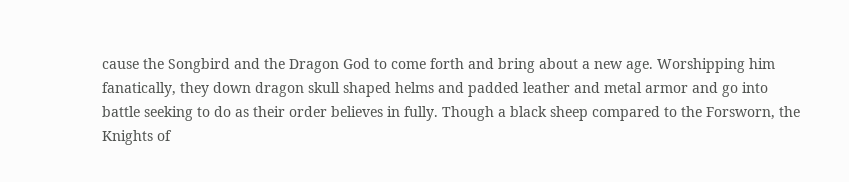cause the Songbird and the Dragon God to come forth and bring about a new age. Worshipping him fanatically, they down dragon skull shaped helms and padded leather and metal armor and go into battle seeking to do as their order believes in fully. Though a black sheep compared to the Forsworn, the Knights of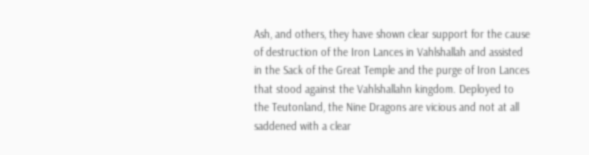Ash, and others, they have shown clear support for the cause of destruction of the Iron Lances in Vahlshallah and assisted in the Sack of the Great Temple and the purge of Iron Lances that stood against the Vahlshallahn kingdom. Deployed to the Teutonland, the Nine Dragons are vicious and not at all saddened with a clear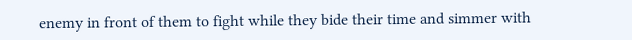enemy in front of them to fight while they bide their time and simmer with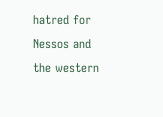hatred for Nessos and the western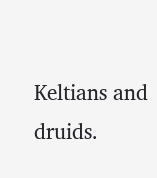Keltians and druids.